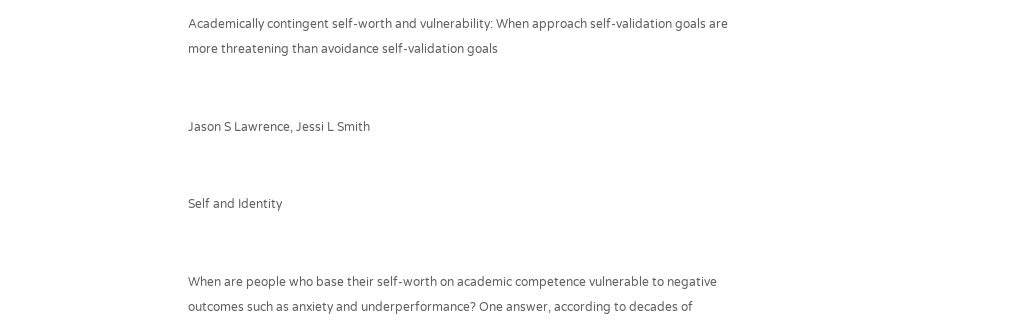Academically contingent self-worth and vulnerability: When approach self-validation goals are more threatening than avoidance self-validation goals


Jason S Lawrence, Jessi L Smith


Self and Identity


When are people who base their self-worth on academic competence vulnerable to negative outcomes such as anxiety and underperformance? One answer, according to decades of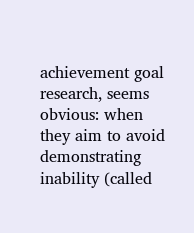achievement goal research, seems obvious: when they aim to avoid demonstrating inability (called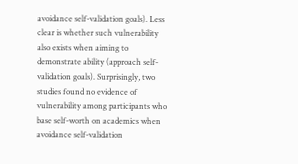avoidance self-validation goals). Less clear is whether such vulnerability also exists when aiming to demonstrate ability (approach self-validation goals). Surprisingly, two studies found no evidence of vulnerability among participants who base self-worth on academics when avoidance self-validation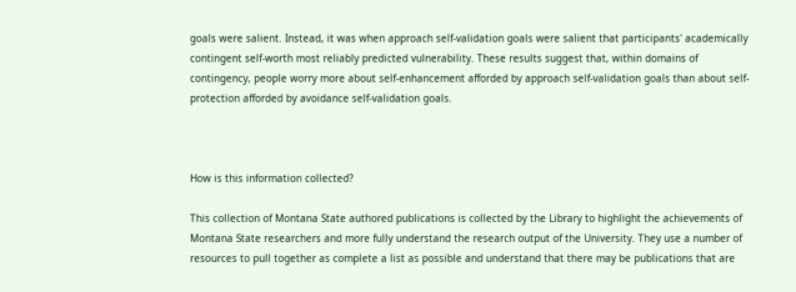goals were salient. Instead, it was when approach self-validation goals were salient that participants' academically contingent self-worth most reliably predicted vulnerability. These results suggest that, within domains of contingency, people worry more about self-enhancement afforded by approach self-validation goals than about self-protection afforded by avoidance self-validation goals.



How is this information collected?

This collection of Montana State authored publications is collected by the Library to highlight the achievements of Montana State researchers and more fully understand the research output of the University. They use a number of resources to pull together as complete a list as possible and understand that there may be publications that are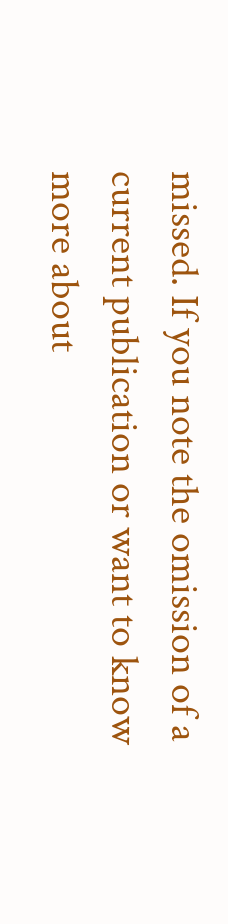missed. If you note the omission of a current publication or want to know more about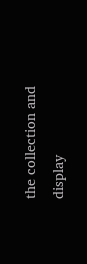the collection and display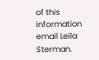of this information email Leila Sterman.